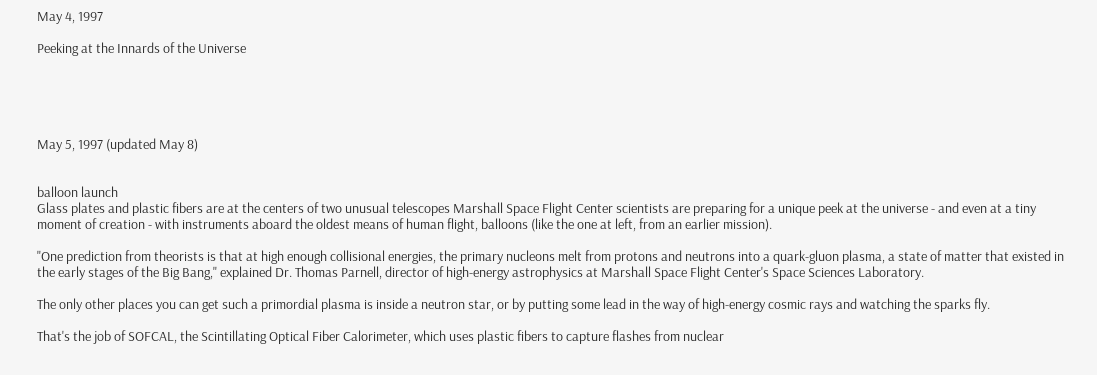May 4, 1997

Peeking at the Innards of the Universe





May 5, 1997 (updated May 8)


balloon launch
Glass plates and plastic fibers are at the centers of two unusual telescopes Marshall Space Flight Center scientists are preparing for a unique peek at the universe - and even at a tiny moment of creation - with instruments aboard the oldest means of human flight, balloons (like the one at left, from an earlier mission).

"One prediction from theorists is that at high enough collisional energies, the primary nucleons melt from protons and neutrons into a quark-gluon plasma, a state of matter that existed in the early stages of the Big Bang," explained Dr. Thomas Parnell, director of high-energy astrophysics at Marshall Space Flight Center's Space Sciences Laboratory.

The only other places you can get such a primordial plasma is inside a neutron star, or by putting some lead in the way of high-energy cosmic rays and watching the sparks fly.

That's the job of SOFCAL, the Scintillating Optical Fiber Calorimeter, which uses plastic fibers to capture flashes from nuclear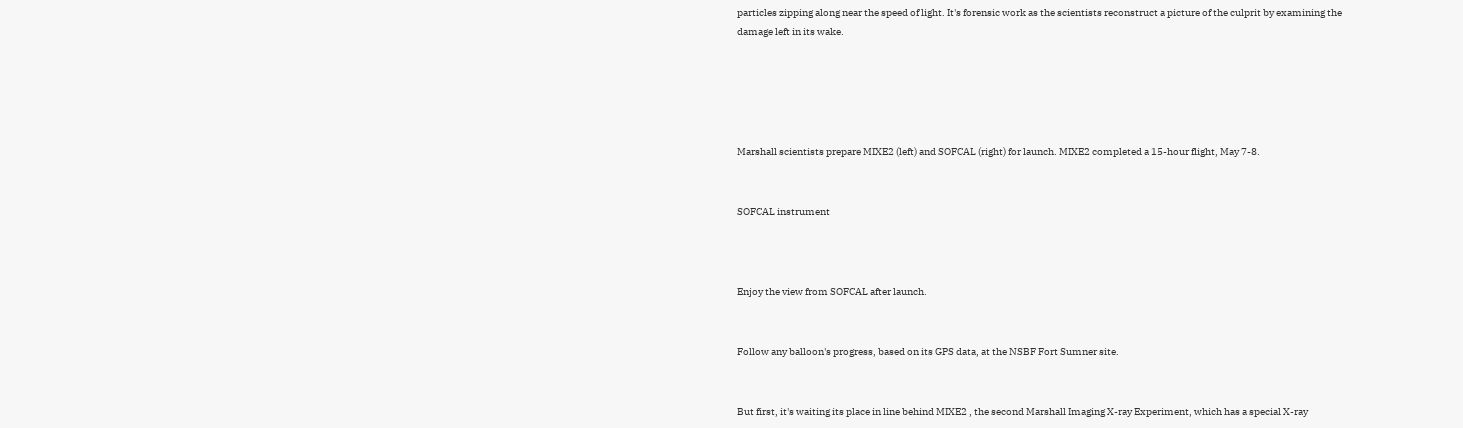particles zipping along near the speed of light. It's forensic work as the scientists reconstruct a picture of the culprit by examining the damage left in its wake.





Marshall scientists prepare MIXE2 (left) and SOFCAL (right) for launch. MIXE2 completed a 15-hour flight, May 7-8.


SOFCAL instrument



Enjoy the view from SOFCAL after launch.


Follow any balloon's progress, based on its GPS data, at the NSBF Fort Sumner site.


But first, it's waiting its place in line behind MIXE2 , the second Marshall Imaging X-ray Experiment, which has a special X-ray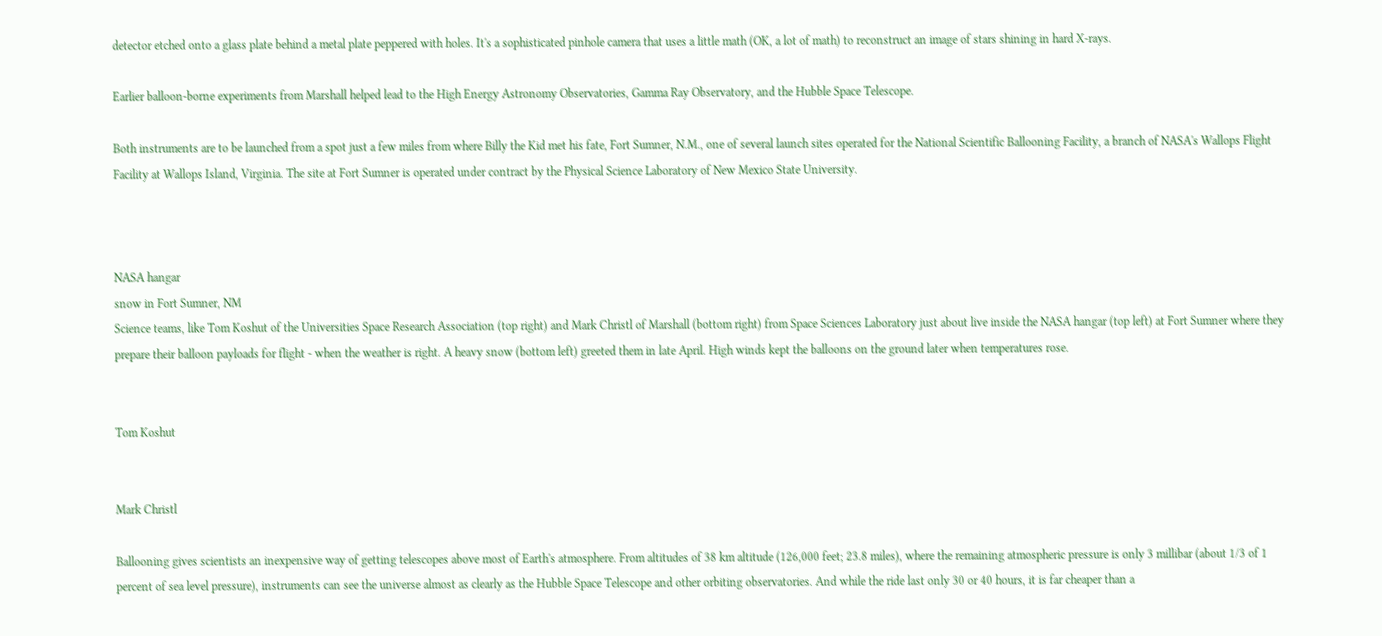detector etched onto a glass plate behind a metal plate peppered with holes. It's a sophisticated pinhole camera that uses a little math (OK, a lot of math) to reconstruct an image of stars shining in hard X-rays.

Earlier balloon-borne experiments from Marshall helped lead to the High Energy Astronomy Observatories, Gamma Ray Observatory, and the Hubble Space Telescope.

Both instruments are to be launched from a spot just a few miles from where Billy the Kid met his fate, Fort Sumner, N.M., one of several launch sites operated for the National Scientific Ballooning Facility, a branch of NASA's Wallops Flight Facility at Wallops Island, Virginia. The site at Fort Sumner is operated under contract by the Physical Science Laboratory of New Mexico State University.



NASA hangar
snow in Fort Sumner, NM
Science teams, like Tom Koshut of the Universities Space Research Association (top right) and Mark Christl of Marshall (bottom right) from Space Sciences Laboratory just about live inside the NASA hangar (top left) at Fort Sumner where they prepare their balloon payloads for flight - when the weather is right. A heavy snow (bottom left) greeted them in late April. High winds kept the balloons on the ground later when temperatures rose.


Tom Koshut


Mark Christl

Ballooning gives scientists an inexpensive way of getting telescopes above most of Earth's atmosphere. From altitudes of 38 km altitude (126,000 feet; 23.8 miles), where the remaining atmospheric pressure is only 3 millibar (about 1/3 of 1 percent of sea level pressure), instruments can see the universe almost as clearly as the Hubble Space Telescope and other orbiting observatories. And while the ride last only 30 or 40 hours, it is far cheaper than a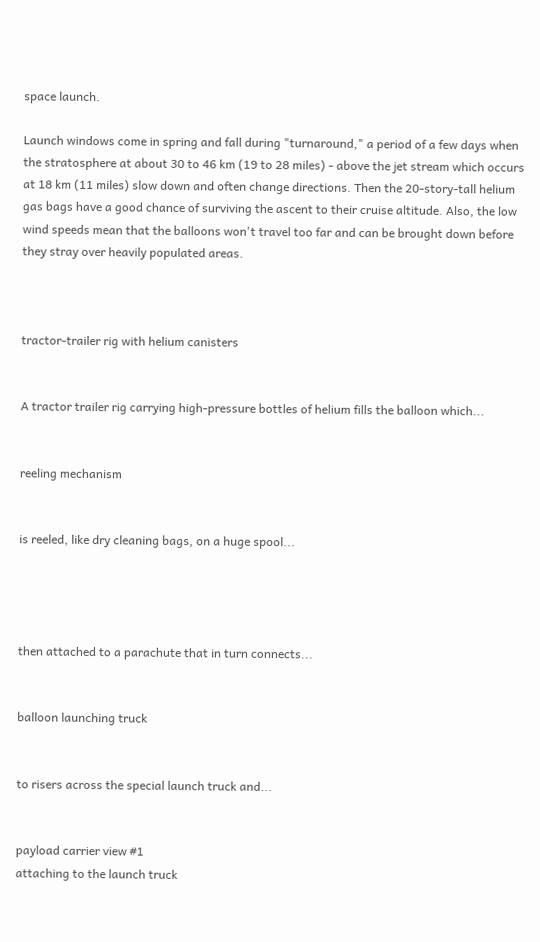space launch.

Launch windows come in spring and fall during "turnaround," a period of a few days when the stratosphere at about 30 to 46 km (19 to 28 miles) - above the jet stream which occurs at 18 km (11 miles) slow down and often change directions. Then the 20-story-tall helium gas bags have a good chance of surviving the ascent to their cruise altitude. Also, the low wind speeds mean that the balloons won't travel too far and can be brought down before they stray over heavily populated areas.



tractor-trailer rig with helium canisters


A tractor trailer rig carrying high-pressure bottles of helium fills the balloon which...


reeling mechanism


is reeled, like dry cleaning bags, on a huge spool...




then attached to a parachute that in turn connects...


balloon launching truck


to risers across the special launch truck and...


payload carrier view #1
attaching to the launch truck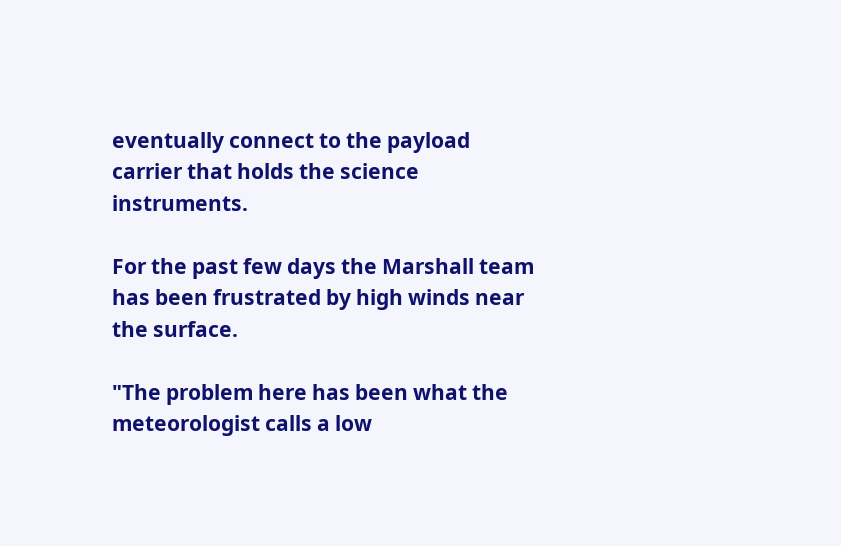eventually connect to the payload carrier that holds the science instruments.

For the past few days the Marshall team has been frustrated by high winds near the surface.

"The problem here has been what the meteorologist calls a low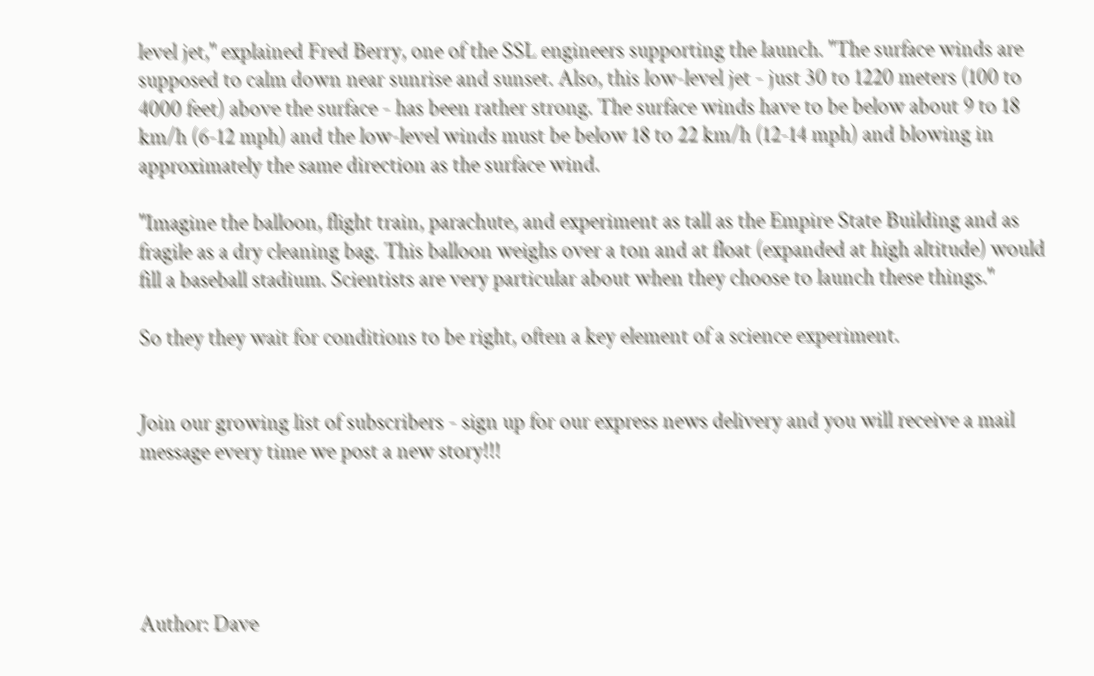level jet," explained Fred Berry, one of the SSL engineers supporting the launch. "The surface winds are supposed to calm down near sunrise and sunset. Also, this low-level jet - just 30 to 1220 meters (100 to 4000 feet) above the surface - has been rather strong. The surface winds have to be below about 9 to 18 km/h (6-12 mph) and the low-level winds must be below 18 to 22 km/h (12-14 mph) and blowing in approximately the same direction as the surface wind.

"Imagine the balloon, flight train, parachute, and experiment as tall as the Empire State Building and as fragile as a dry cleaning bag. This balloon weighs over a ton and at float (expanded at high altitude) would fill a baseball stadium. Scientists are very particular about when they choose to launch these things."

So they they wait for conditions to be right, often a key element of a science experiment.


Join our growing list of subscribers - sign up for our express news delivery and you will receive a mail message every time we post a new story!!!





Author: Dave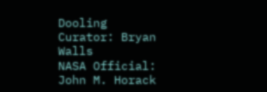Dooling
Curator: Bryan Walls
NASA Official: John M. Horack